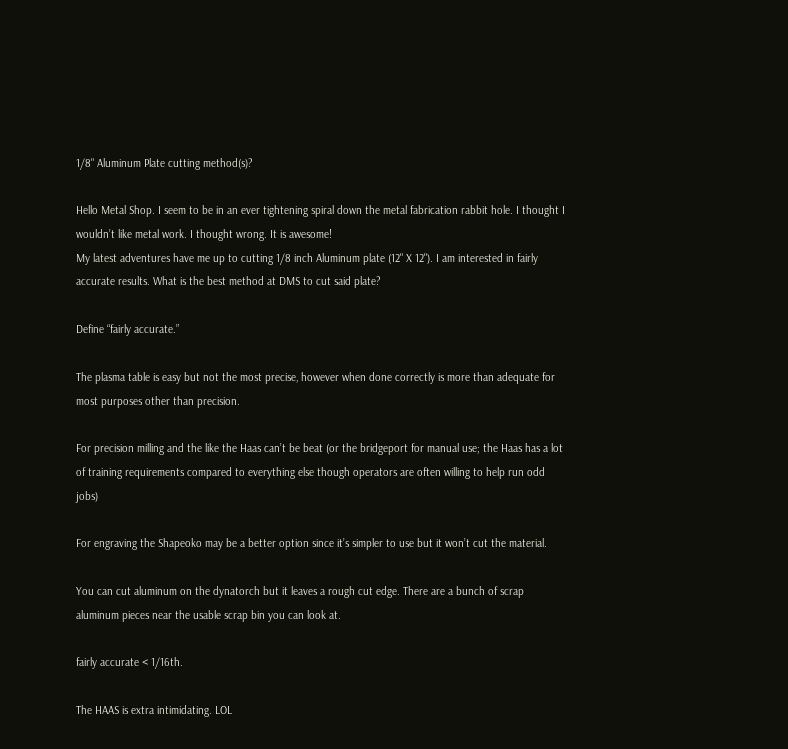1/8" Aluminum Plate cutting method(s)?

Hello Metal Shop. I seem to be in an ever tightening spiral down the metal fabrication rabbit hole. I thought I wouldn’t like metal work. I thought wrong. It is awesome!
My latest adventures have me up to cutting 1/8 inch Aluminum plate (12" X 12"). I am interested in fairly accurate results. What is the best method at DMS to cut said plate?

Define “fairly accurate.”

The plasma table is easy but not the most precise, however when done correctly is more than adequate for most purposes other than precision.

For precision milling and the like the Haas can’t be beat (or the bridgeport for manual use; the Haas has a lot of training requirements compared to everything else though operators are often willing to help run odd jobs)

For engraving the Shapeoko may be a better option since it’s simpler to use but it won’t cut the material.

You can cut aluminum on the dynatorch but it leaves a rough cut edge. There are a bunch of scrap aluminum pieces near the usable scrap bin you can look at.

fairly accurate < 1/16th.

The HAAS is extra intimidating. LOL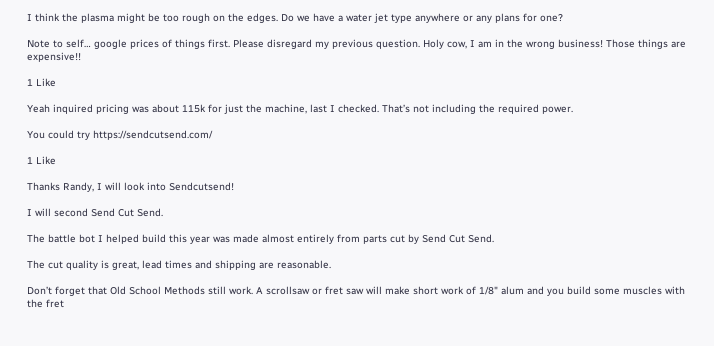I think the plasma might be too rough on the edges. Do we have a water jet type anywhere or any plans for one?

Note to self… google prices of things first. Please disregard my previous question. Holy cow, I am in the wrong business! Those things are expensive!!

1 Like

Yeah inquired pricing was about 115k for just the machine, last I checked. That’s not including the required power.

You could try https://sendcutsend.com/

1 Like

Thanks Randy, I will look into Sendcutsend!

I will second Send Cut Send.

The battle bot I helped build this year was made almost entirely from parts cut by Send Cut Send.

The cut quality is great, lead times and shipping are reasonable.

Don’t forget that Old School Methods still work. A scrollsaw or fret saw will make short work of 1/8" alum and you build some muscles with the fret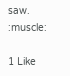saw. :muscle:

1 Like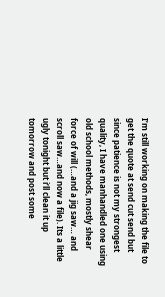I’m still working on making the file to get the quote at send cut send but since patience is not my strongest quality, I have manhandled one using old school methods, mostly shear force of will (…and a jig saw… and scroll saw…and now a file). Its a little ugly tonight but i’ll clean it up tomorrow and post some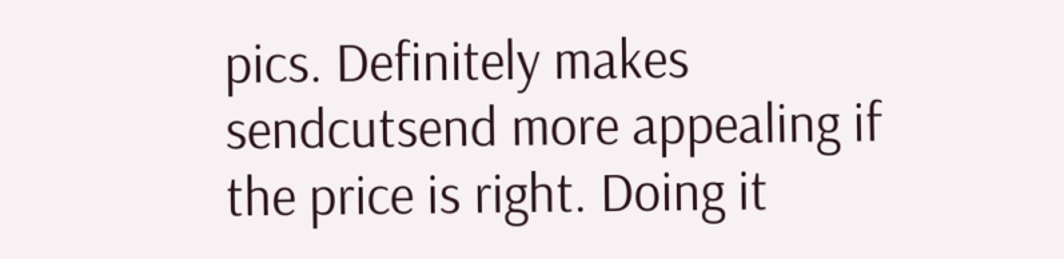pics. Definitely makes sendcutsend more appealing if the price is right. Doing it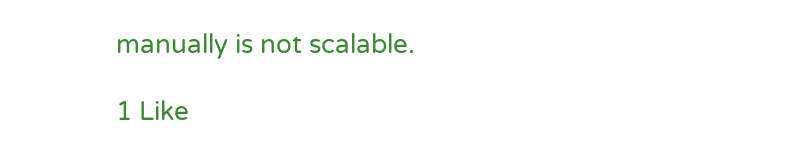manually is not scalable.

1 Like